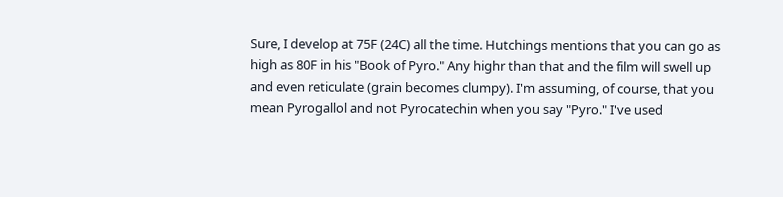Sure, I develop at 75F (24C) all the time. Hutchings mentions that you can go as high as 80F in his "Book of Pyro." Any highr than that and the film will swell up and even reticulate (grain becomes clumpy). I'm assuming, of course, that you mean Pyrogallol and not Pyrocatechin when you say "Pyro." I've used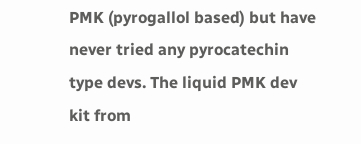PMK (pyrogallol based) but have never tried any pyrocatechin type devs. The liquid PMK dev kit from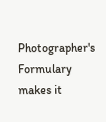Photographer's Formulary makes it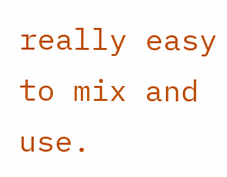really easy to mix and use.